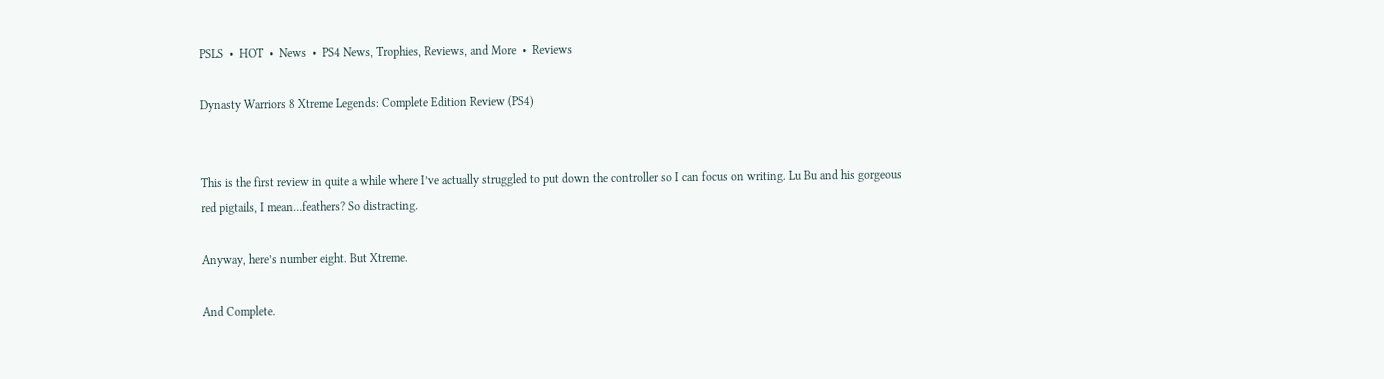PSLS  •  HOT  •  News  •  PS4 News, Trophies, Reviews, and More  •  Reviews

Dynasty Warriors 8 Xtreme Legends: Complete Edition Review (PS4)


This is the first review in quite a while where I’ve actually struggled to put down the controller so I can focus on writing. Lu Bu and his gorgeous red pigtails, I mean…feathers? So distracting.

Anyway, here’s number eight. But Xtreme.

And Complete.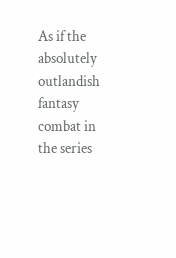As if the absolutely outlandish fantasy combat in the series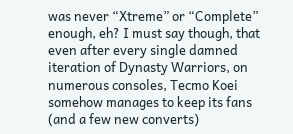was never “Xtreme” or “Complete” enough, eh? I must say though, that even after every single damned iteration of Dynasty Warriors, on numerous consoles, Tecmo Koei somehow manages to keep its fans (and a few new converts)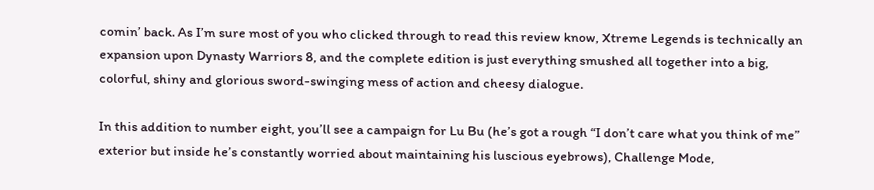comin’ back. As I’m sure most of you who clicked through to read this review know, Xtreme Legends is technically an expansion upon Dynasty Warriors 8, and the complete edition is just everything smushed all together into a big, colorful, shiny and glorious sword-swinging mess of action and cheesy dialogue.

In this addition to number eight, you’ll see a campaign for Lu Bu (he’s got a rough “I don’t care what you think of me” exterior but inside he’s constantly worried about maintaining his luscious eyebrows), Challenge Mode,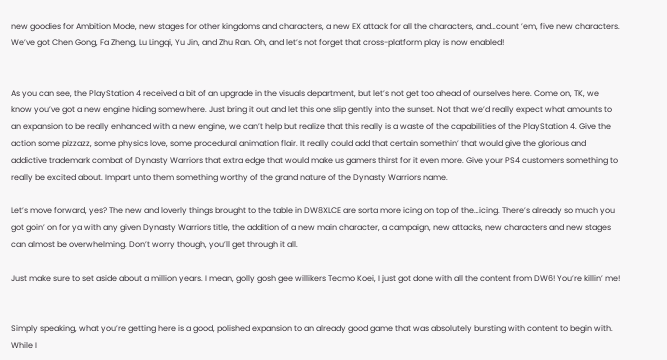new goodies for Ambition Mode, new stages for other kingdoms and characters, a new EX attack for all the characters, and…count ’em, five new characters. We’ve got Chen Gong, Fa Zheng, Lu Lingqi, Yu Jin, and Zhu Ran. Oh, and let’s not forget that cross-platform play is now enabled!


As you can see, the PlayStation 4 received a bit of an upgrade in the visuals department, but let’s not get too ahead of ourselves here. Come on, TK, we know you’ve got a new engine hiding somewhere. Just bring it out and let this one slip gently into the sunset. Not that we’d really expect what amounts to an expansion to be really enhanced with a new engine, we can’t help but realize that this really is a waste of the capabilities of the PlayStation 4. Give the action some pizzazz, some physics love, some procedural animation flair. It really could add that certain somethin’ that would give the glorious and addictive trademark combat of Dynasty Warriors that extra edge that would make us gamers thirst for it even more. Give your PS4 customers something to really be excited about. Impart unto them something worthy of the grand nature of the Dynasty Warriors name.

Let’s move forward, yes? The new and loverly things brought to the table in DW8XLCE are sorta more icing on top of the…icing. There’s already so much you got goin’ on for ya with any given Dynasty Warriors title, the addition of a new main character, a campaign, new attacks, new characters and new stages can almost be overwhelming. Don’t worry though, you’ll get through it all.

Just make sure to set aside about a million years. I mean, golly gosh gee willikers Tecmo Koei, I just got done with all the content from DW6! You’re killin’ me!


Simply speaking, what you’re getting here is a good, polished expansion to an already good game that was absolutely bursting with content to begin with. While I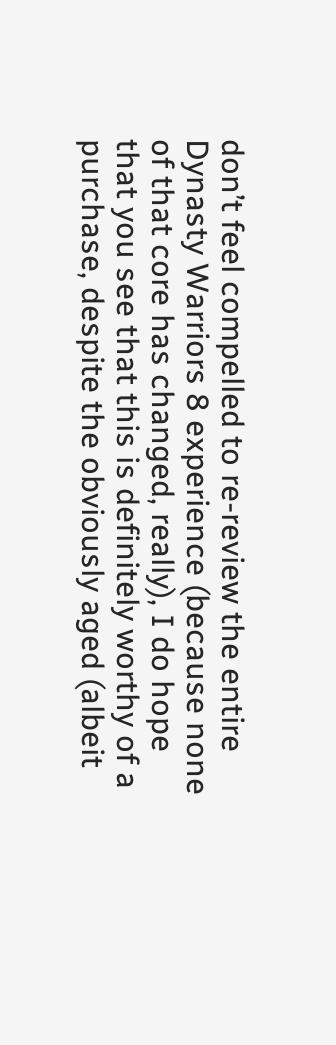don’t feel compelled to re-review the entire Dynasty Warriors 8 experience (because none of that core has changed, really), I do hope that you see that this is definitely worthy of a purchase, despite the obviously aged (albeit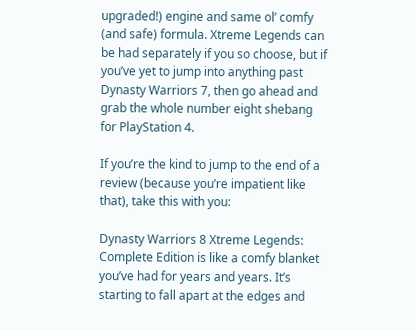upgraded!) engine and same ol’ comfy (and safe) formula. Xtreme Legends can be had separately if you so choose, but if you’ve yet to jump into anything past Dynasty Warriors 7, then go ahead and grab the whole number eight shebang for PlayStation 4.

If you’re the kind to jump to the end of a review (because you’re impatient like that), take this with you:

Dynasty Warriors 8 Xtreme Legends: Complete Edition is like a comfy blanket you’ve had for years and years. It’s starting to fall apart at the edges and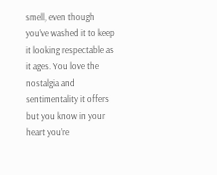smell, even though you’ve washed it to keep it looking respectable as it ages. You love the nostalgia and sentimentality it offers but you know in your heart you’re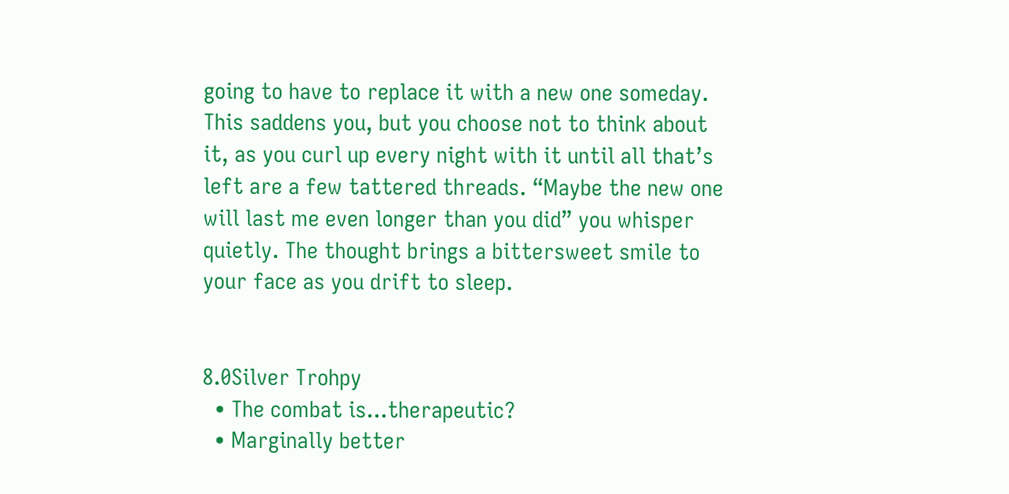going to have to replace it with a new one someday. This saddens you, but you choose not to think about it, as you curl up every night with it until all that’s left are a few tattered threads. “Maybe the new one will last me even longer than you did” you whisper quietly. The thought brings a bittersweet smile to your face as you drift to sleep.


8.0Silver Trohpy
  • The combat is...therapeutic?
  • Marginally better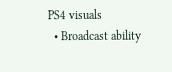PS4 visuals
  • Broadcast ability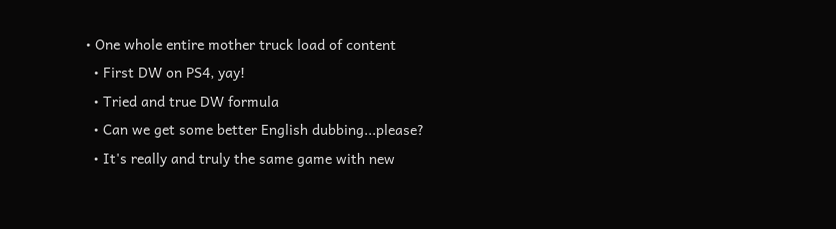• One whole entire mother truck load of content
  • First DW on PS4, yay!
  • Tried and true DW formula
  • Can we get some better English dubbing...please?
  • It's really and truly the same game with new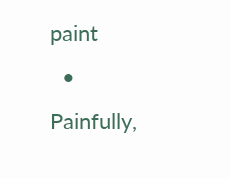paint
  • Painfully,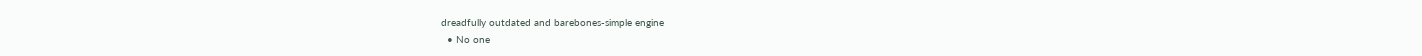dreadfully outdated and barebones-simple engine
  • No one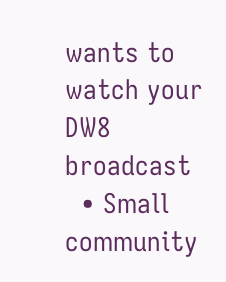wants to watch your DW8 broadcast
  • Small community